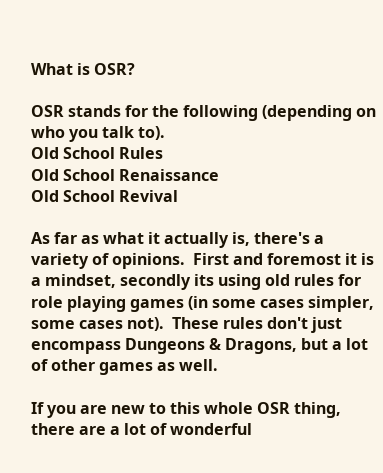What is OSR?

OSR stands for the following (depending on who you talk to).
Old School Rules
Old School Renaissance
Old School Revival

As far as what it actually is, there's a variety of opinions.  First and foremost it is a mindset, secondly its using old rules for role playing games (in some cases simpler, some cases not).  These rules don't just encompass Dungeons & Dragons, but a lot of other games as well.

If you are new to this whole OSR thing, there are a lot of wonderful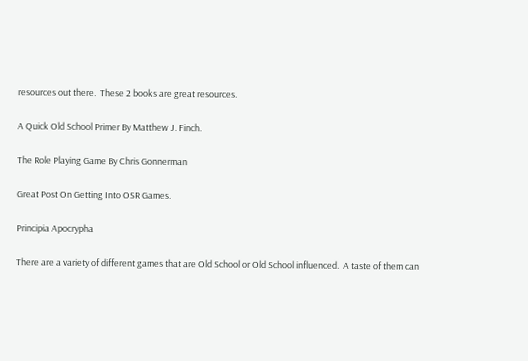resources out there.  These 2 books are great resources.

A Quick Old School Primer By Matthew J. Finch.

The Role Playing Game By Chris Gonnerman

Great Post On Getting Into OSR Games.

Principia Apocrypha

There are a variety of different games that are Old School or Old School influenced.  A taste of them can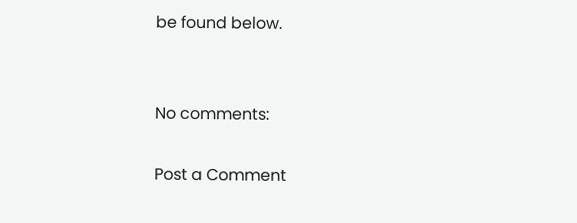be found below.


No comments:

Post a Comment